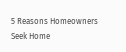5 Reasons Homeowners Seek Home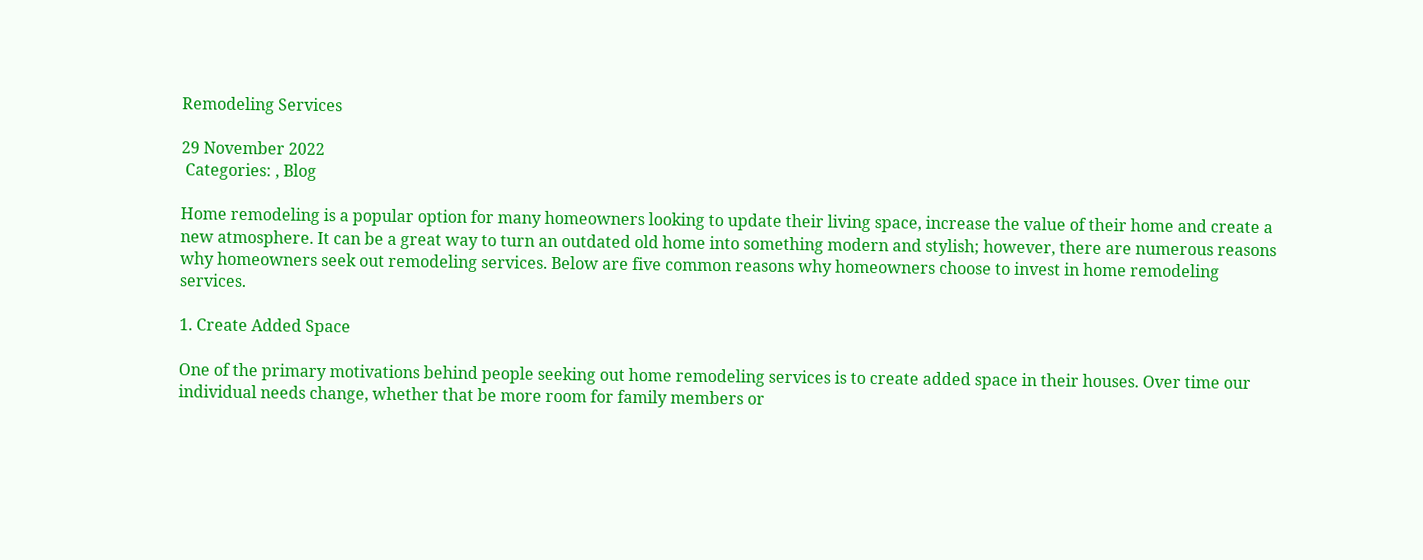Remodeling Services

29 November 2022
 Categories: , Blog

Home remodeling is a popular option for many homeowners looking to update their living space, increase the value of their home and create a new atmosphere. It can be a great way to turn an outdated old home into something modern and stylish; however, there are numerous reasons why homeowners seek out remodeling services. Below are five common reasons why homeowners choose to invest in home remodeling services.

1. Create Added Space

One of the primary motivations behind people seeking out home remodeling services is to create added space in their houses. Over time our individual needs change, whether that be more room for family members or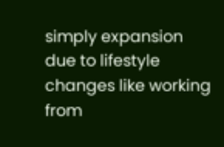simply expansion due to lifestyle changes like working from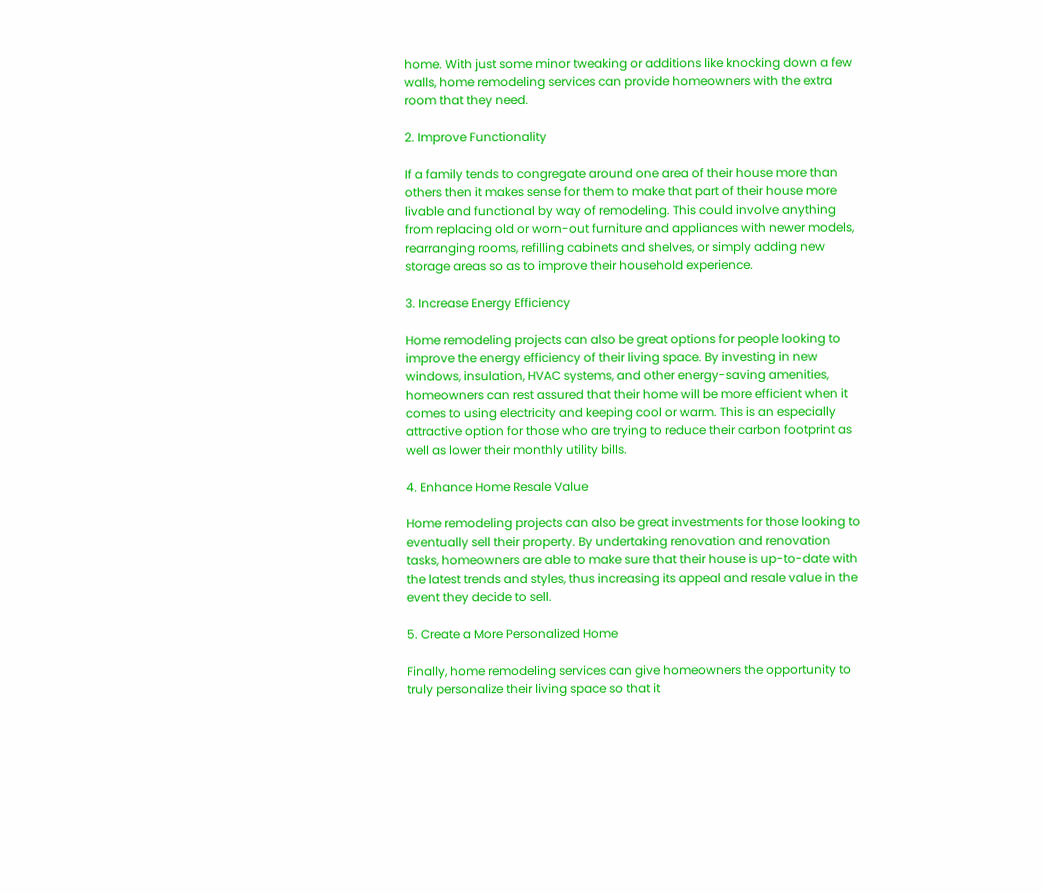home. With just some minor tweaking or additions like knocking down a few walls, home remodeling services can provide homeowners with the extra room that they need.

2. Improve Functionality

If a family tends to congregate around one area of their house more than others then it makes sense for them to make that part of their house more livable and functional by way of remodeling. This could involve anything from replacing old or worn-out furniture and appliances with newer models, rearranging rooms, refilling cabinets and shelves, or simply adding new storage areas so as to improve their household experience.

3. Increase Energy Efficiency

Home remodeling projects can also be great options for people looking to improve the energy efficiency of their living space. By investing in new windows, insulation, HVAC systems, and other energy-saving amenities, homeowners can rest assured that their home will be more efficient when it comes to using electricity and keeping cool or warm. This is an especially attractive option for those who are trying to reduce their carbon footprint as well as lower their monthly utility bills.

4. Enhance Home Resale Value

Home remodeling projects can also be great investments for those looking to eventually sell their property. By undertaking renovation and renovation tasks, homeowners are able to make sure that their house is up-to-date with the latest trends and styles, thus increasing its appeal and resale value in the event they decide to sell.

5. Create a More Personalized Home

Finally, home remodeling services can give homeowners the opportunity to truly personalize their living space so that it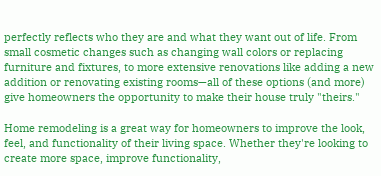perfectly reflects who they are and what they want out of life. From small cosmetic changes such as changing wall colors or replacing furniture and fixtures, to more extensive renovations like adding a new addition or renovating existing rooms—all of these options (and more) give homeowners the opportunity to make their house truly "theirs."

Home remodeling is a great way for homeowners to improve the look, feel, and functionality of their living space. Whether they're looking to create more space, improve functionality,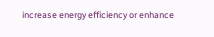increase energy efficiency or enhance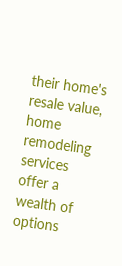their home's resale value, home remodeling services offer a wealth of options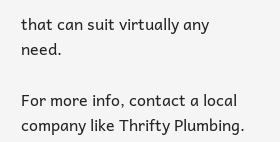that can suit virtually any need.

For more info, contact a local company like Thrifty Plumbing.